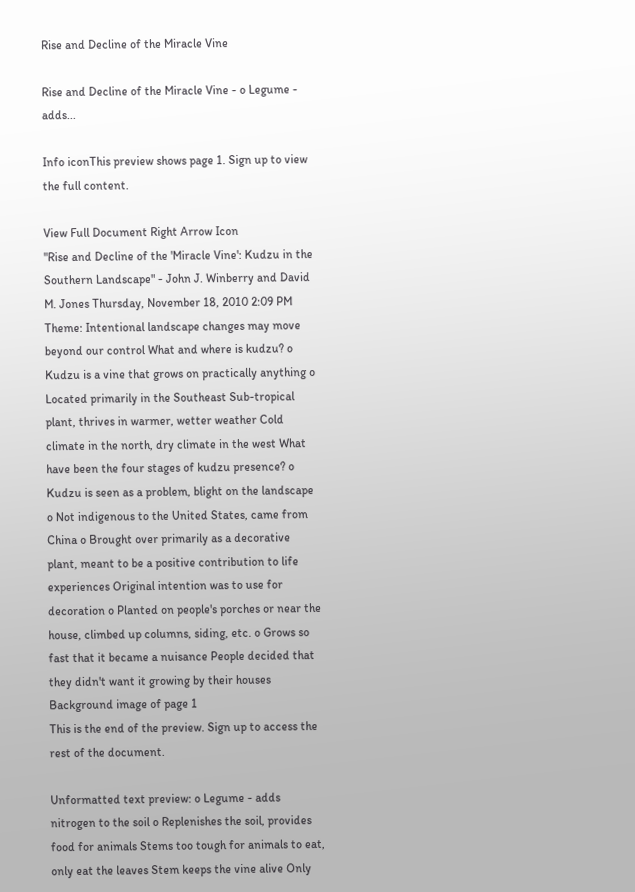Rise and Decline of the Miracle Vine

Rise and Decline of the Miracle Vine - o Legume - adds...

Info iconThis preview shows page 1. Sign up to view the full content.

View Full Document Right Arrow Icon
"Rise and Decline of the 'Miracle Vine': Kudzu in the Southern Landscape" - John J. Winberry and David M. Jones Thursday, November 18, 2010 2:09 PM Theme: Intentional landscape changes may move beyond our control What and where is kudzu? o Kudzu is a vine that grows on practically anything o Located primarily in the Southeast Sub-tropical plant, thrives in warmer, wetter weather Cold climate in the north, dry climate in the west What have been the four stages of kudzu presence? o Kudzu is seen as a problem, blight on the landscape o Not indigenous to the United States, came from China o Brought over primarily as a decorative plant, meant to be a positive contribution to life experiences Original intention was to use for decoration o Planted on people's porches or near the house, climbed up columns, siding, etc. o Grows so fast that it became a nuisance People decided that they didn't want it growing by their houses
Background image of page 1
This is the end of the preview. Sign up to access the rest of the document.

Unformatted text preview: o Legume - adds nitrogen to the soil o Replenishes the soil, provides food for animals Stems too tough for animals to eat, only eat the leaves Stem keeps the vine alive Only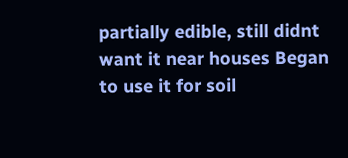partially edible, still didnt want it near houses Began to use it for soil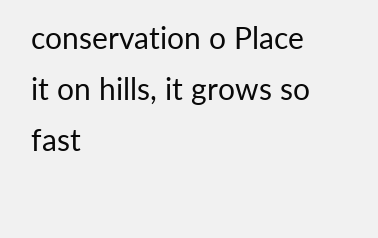conservation o Place it on hills, it grows so fast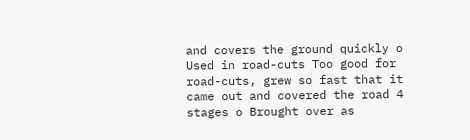and covers the ground quickly o Used in road-cuts Too good for road-cuts, grew so fast that it came out and covered the road 4 stages o Brought over as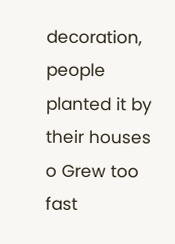decoration, people planted it by their houses o Grew too fast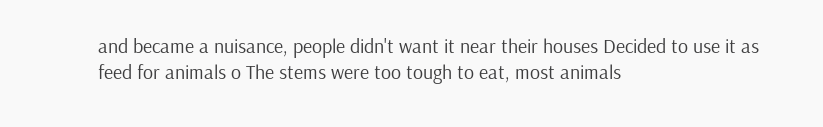and became a nuisance, people didn't want it near their houses Decided to use it as feed for animals o The stems were too tough to eat, most animals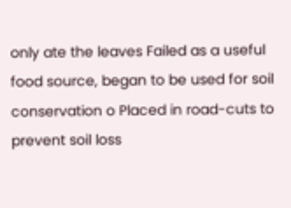only ate the leaves Failed as a useful food source, began to be used for soil conservation o Placed in road-cuts to prevent soil loss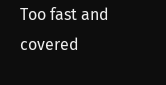Too fast and covered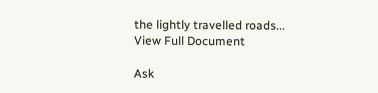the lightly travelled roads...
View Full Document

Ask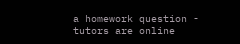a homework question - tutors are online